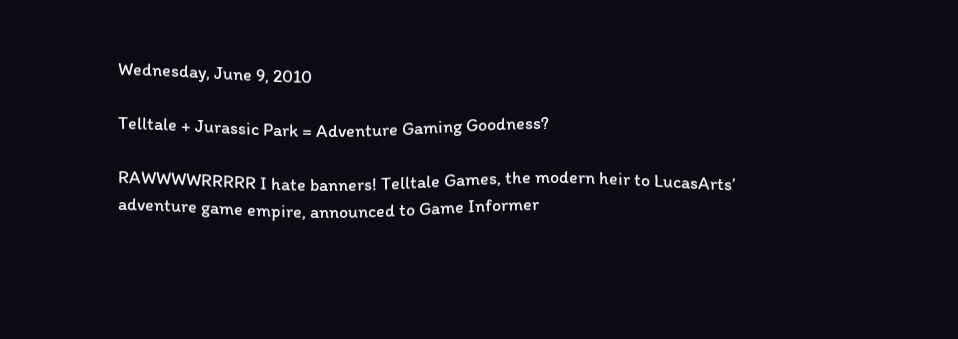Wednesday, June 9, 2010

Telltale + Jurassic Park = Adventure Gaming Goodness?

RAWWWWRRRRR I hate banners! Telltale Games, the modern heir to LucasArts’ adventure game empire, announced to Game Informer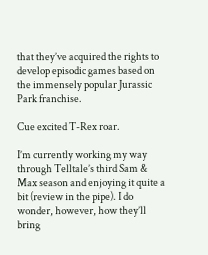that they’ve acquired the rights to develop episodic games based on the immensely popular Jurassic Park franchise.

Cue excited T-Rex roar.

I’m currently working my way through Telltale’s third Sam & Max season and enjoying it quite a bit (review in the pipe). I do wonder, however, how they’ll bring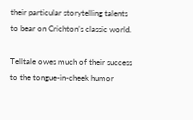their particular storytelling talents to bear on Crichton’s classic world.

Telltale owes much of their success to the tongue-in-cheek humor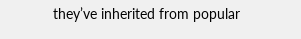they’ve inherited from popular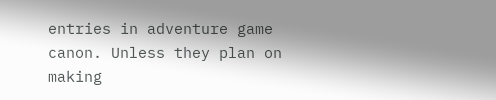entries in adventure game canon. Unless they plan on making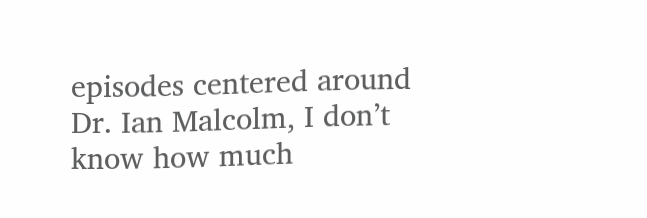episodes centered around Dr. Ian Malcolm, I don’t know how much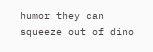humor they can squeeze out of dino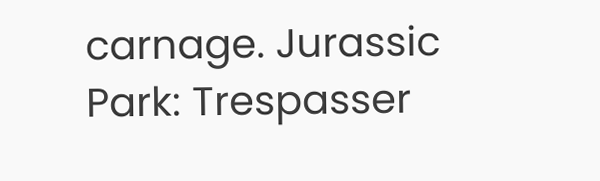carnage. Jurassic Park: Trespasser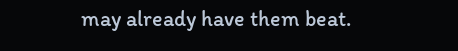may already have them beat.